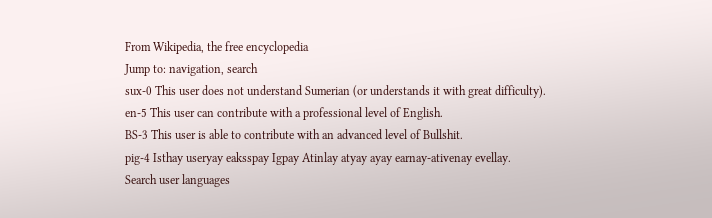From Wikipedia, the free encyclopedia
Jump to: navigation, search
sux-0 This user does not understand Sumerian (or understands it with great difficulty).
en-5 This user can contribute with a professional level of English.
BS-3 This user is able to contribute with an advanced level of Bullshit.
pig-4 Isthay useryay eaksspay Igpay Atinlay atyay ayay earnay-ativenay evellay.
Search user languages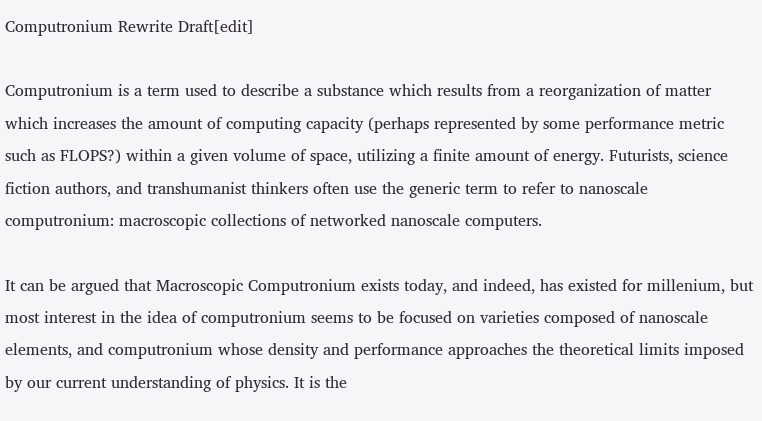Computronium Rewrite Draft[edit]

Computronium is a term used to describe a substance which results from a reorganization of matter which increases the amount of computing capacity (perhaps represented by some performance metric such as FLOPS?) within a given volume of space, utilizing a finite amount of energy. Futurists, science fiction authors, and transhumanist thinkers often use the generic term to refer to nanoscale computronium: macroscopic collections of networked nanoscale computers.

It can be argued that Macroscopic Computronium exists today, and indeed, has existed for millenium, but most interest in the idea of computronium seems to be focused on varieties composed of nanoscale elements, and computronium whose density and performance approaches the theoretical limits imposed by our current understanding of physics. It is the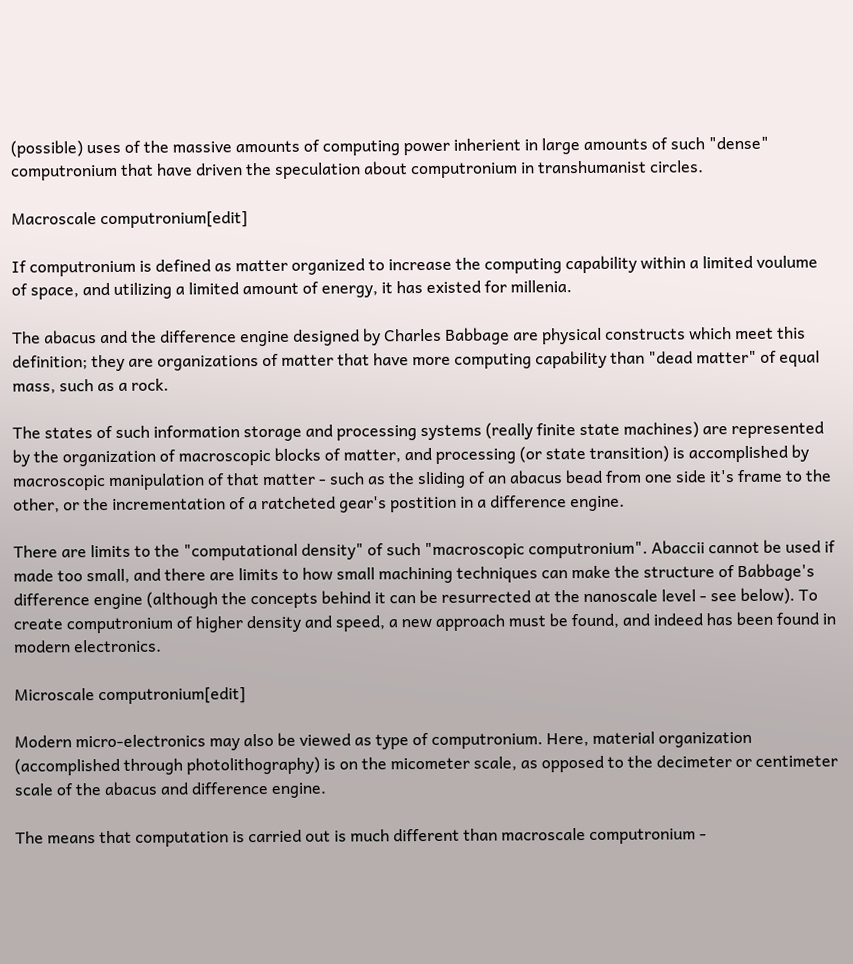(possible) uses of the massive amounts of computing power inherient in large amounts of such "dense" computronium that have driven the speculation about computronium in transhumanist circles.

Macroscale computronium[edit]

If computronium is defined as matter organized to increase the computing capability within a limited voulume of space, and utilizing a limited amount of energy, it has existed for millenia.

The abacus and the difference engine designed by Charles Babbage are physical constructs which meet this definition; they are organizations of matter that have more computing capability than "dead matter" of equal mass, such as a rock.

The states of such information storage and processing systems (really finite state machines) are represented by the organization of macroscopic blocks of matter, and processing (or state transition) is accomplished by macroscopic manipulation of that matter - such as the sliding of an abacus bead from one side it's frame to the other, or the incrementation of a ratcheted gear's postition in a difference engine.

There are limits to the "computational density" of such "macroscopic computronium". Abaccii cannot be used if made too small, and there are limits to how small machining techniques can make the structure of Babbage's difference engine (although the concepts behind it can be resurrected at the nanoscale level - see below). To create computronium of higher density and speed, a new approach must be found, and indeed has been found in modern electronics.

Microscale computronium[edit]

Modern micro-electronics may also be viewed as type of computronium. Here, material organization (accomplished through photolithography) is on the micometer scale, as opposed to the decimeter or centimeter scale of the abacus and difference engine.

The means that computation is carried out is much different than macroscale computronium -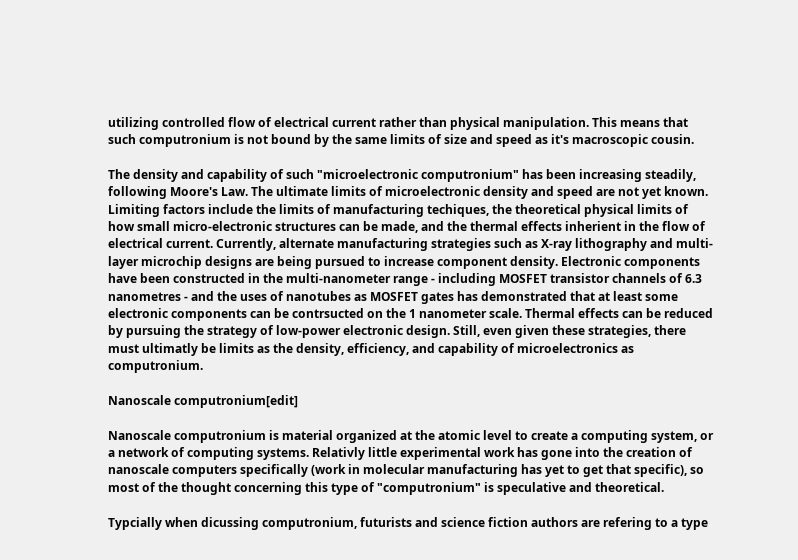utilizing controlled flow of electrical current rather than physical manipulation. This means that such computronium is not bound by the same limits of size and speed as it's macroscopic cousin.

The density and capability of such "microelectronic computronium" has been increasing steadily, following Moore's Law. The ultimate limits of microelectronic density and speed are not yet known. Limiting factors include the limits of manufacturing techiques, the theoretical physical limits of how small micro-electronic structures can be made, and the thermal effects inherient in the flow of electrical current. Currently, alternate manufacturing strategies such as X-ray lithography and multi-layer microchip designs are being pursued to increase component density. Electronic components have been constructed in the multi-nanometer range - including MOSFET transistor channels of 6.3 nanometres - and the uses of nanotubes as MOSFET gates has demonstrated that at least some electronic components can be contrsucted on the 1 nanometer scale. Thermal effects can be reduced by pursuing the strategy of low-power electronic design. Still, even given these strategies, there must ultimatly be limits as the density, efficiency, and capability of microelectronics as computronium.

Nanoscale computronium[edit]

Nanoscale computronium is material organized at the atomic level to create a computing system, or a network of computing systems. Relativly little experimental work has gone into the creation of nanoscale computers specifically (work in molecular manufacturing has yet to get that specific), so most of the thought concerning this type of "computronium" is speculative and theoretical.

Typcially when dicussing computronium, futurists and science fiction authors are refering to a type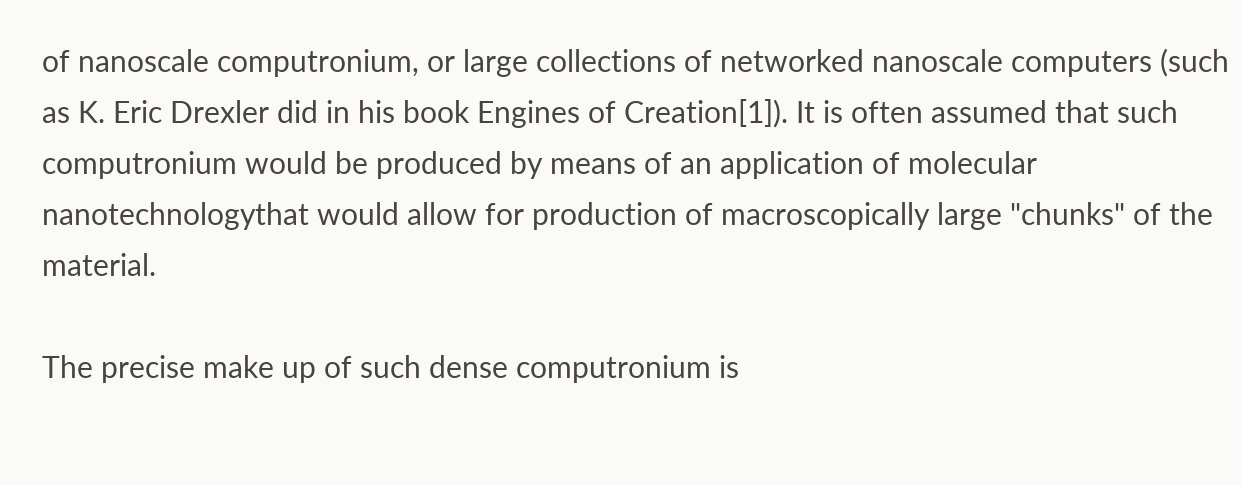of nanoscale computronium, or large collections of networked nanoscale computers (such as K. Eric Drexler did in his book Engines of Creation[1]). It is often assumed that such computronium would be produced by means of an application of molecular nanotechnologythat would allow for production of macroscopically large "chunks" of the material.

The precise make up of such dense computronium is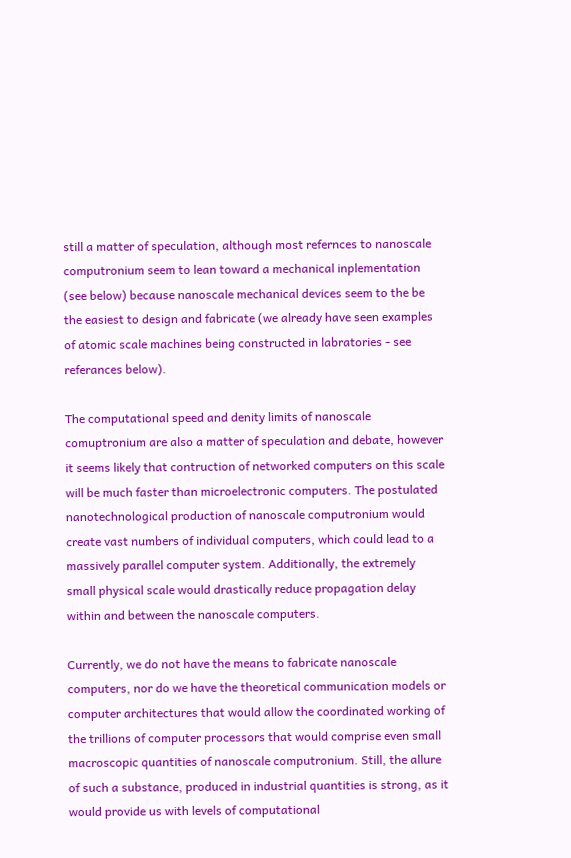still a matter of speculation, although most refernces to nanoscale computronium seem to lean toward a mechanical inplementation (see below) because nanoscale mechanical devices seem to the be the easiest to design and fabricate (we already have seen examples of atomic scale machines being constructed in labratories - see referances below).

The computational speed and denity limits of nanoscale comuptronium are also a matter of speculation and debate, however it seems likely that contruction of networked computers on this scale will be much faster than microelectronic computers. The postulated nanotechnological production of nanoscale computronium would create vast numbers of individual computers, which could lead to a massively parallel computer system. Additionally, the extremely small physical scale would drastically reduce propagation delay within and between the nanoscale computers.

Currently, we do not have the means to fabricate nanoscale computers, nor do we have the theoretical communication models or computer architectures that would allow the coordinated working of the trillions of computer processors that would comprise even small macroscopic quantities of nanoscale computronium. Still, the allure of such a substance, produced in industrial quantities is strong, as it would provide us with levels of computational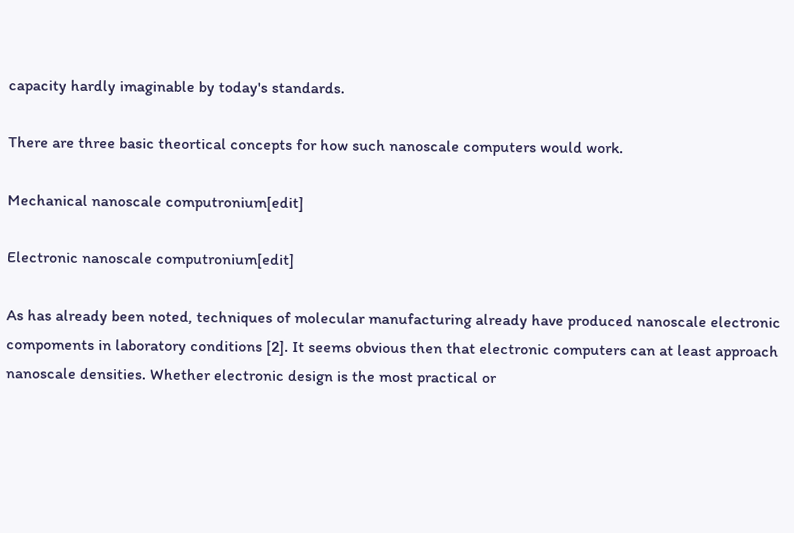capacity hardly imaginable by today's standards.

There are three basic theortical concepts for how such nanoscale computers would work.

Mechanical nanoscale computronium[edit]

Electronic nanoscale computronium[edit]

As has already been noted, techniques of molecular manufacturing already have produced nanoscale electronic compoments in laboratory conditions [2]. It seems obvious then that electronic computers can at least approach nanoscale densities. Whether electronic design is the most practical or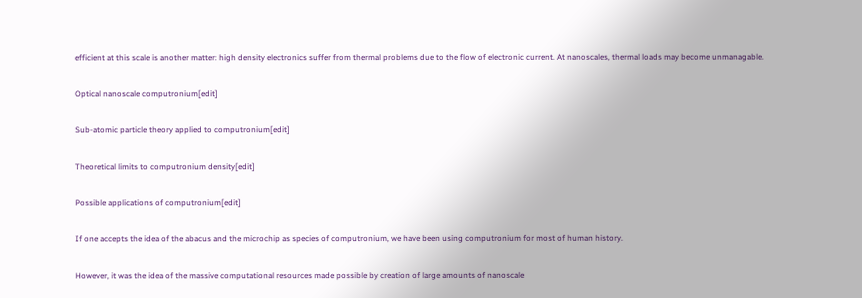efficient at this scale is another matter: high density electronics suffer from thermal problems due to the flow of electronic current. At nanoscales, thermal loads may become unmanagable.

Optical nanoscale computronium[edit]

Sub-atomic particle theory applied to computronium[edit]

Theoretical limits to computronium density[edit]

Possible applications of computronium[edit]

If one accepts the idea of the abacus and the microchip as species of computronium, we have been using computronium for most of human history.

However, it was the idea of the massive computational resources made possible by creation of large amounts of nanoscale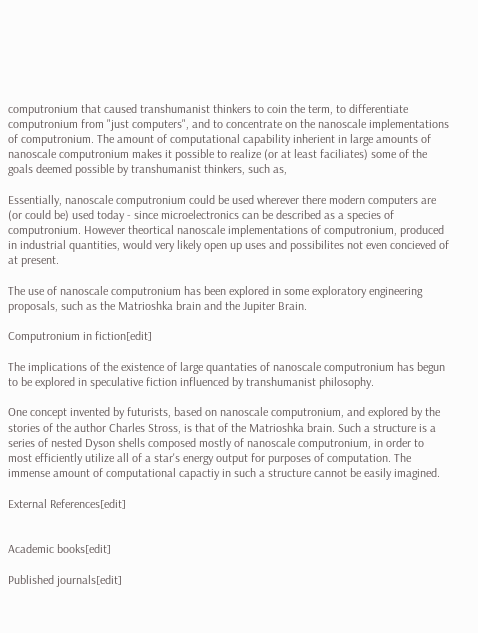computronium that caused transhumanist thinkers to coin the term, to differentiate computronium from "just computers", and to concentrate on the nanoscale implementations of computronium. The amount of computational capability inherient in large amounts of nanoscale computronium makes it possible to realize (or at least faciliates) some of the goals deemed possible by transhumanist thinkers, such as,

Essentially, nanoscale computronium could be used wherever there modern computers are (or could be) used today - since microelectronics can be described as a species of computronium. However theortical nanoscale implementations of computronium, produced in industrial quantities, would very likely open up uses and possibilites not even concieved of at present.

The use of nanoscale computronium has been explored in some exploratory engineering proposals, such as the Matrioshka brain and the Jupiter Brain.

Computronium in fiction[edit]

The implications of the existence of large quantaties of nanoscale computronium has begun to be explored in speculative fiction influenced by transhumanist philosophy.

One concept invented by futurists, based on nanoscale computronium, and explored by the stories of the author Charles Stross, is that of the Matrioshka brain. Such a structure is a series of nested Dyson shells composed mostly of nanoscale computronium, in order to most efficiently utilize all of a star's energy output for purposes of computation. The immense amount of computational capactiy in such a structure cannot be easily imagined.

External References[edit]


Academic books[edit]

Published journals[edit]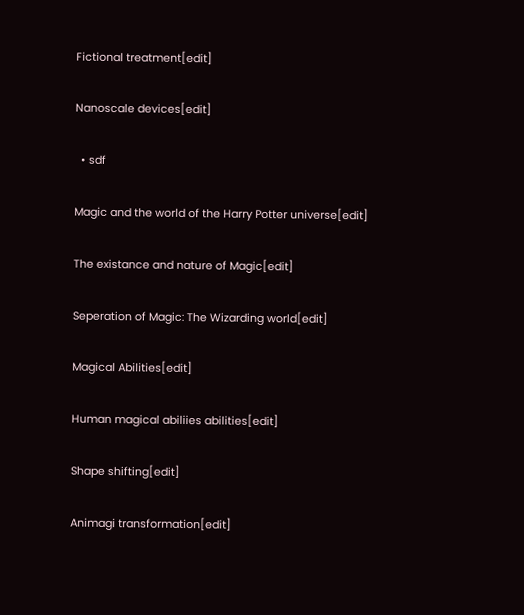Fictional treatment[edit]

Nanoscale devices[edit]

  • sdf

Magic and the world of the Harry Potter universe[edit]

The existance and nature of Magic[edit]

Seperation of Magic: The Wizarding world[edit]

Magical Abilities[edit]

Human magical abiliies abilities[edit]

Shape shifting[edit]

Animagi transformation[edit]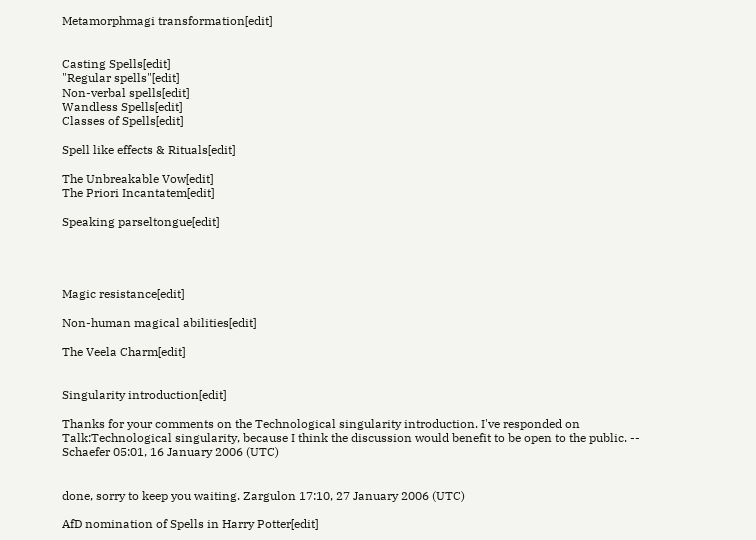Metamorphmagi transformation[edit]


Casting Spells[edit]
"Regular spells"[edit]
Non-verbal spells[edit]
Wandless Spells[edit]
Classes of Spells[edit]

Spell like effects & Rituals[edit]

The Unbreakable Vow[edit]
The Priori Incantatem[edit]

Speaking parseltongue[edit]




Magic resistance[edit]

Non-human magical abilities[edit]

The Veela Charm[edit]


Singularity introduction[edit]

Thanks for your comments on the Technological singularity introduction. I've responded on Talk:Technological singularity, because I think the discussion would benefit to be open to the public. -- Schaefer 05:01, 16 January 2006 (UTC)


done, sorry to keep you waiting. Zargulon 17:10, 27 January 2006 (UTC)

AfD nomination of Spells in Harry Potter[edit]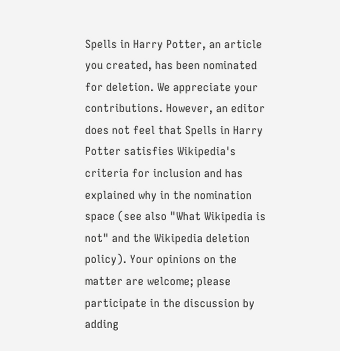Spells in Harry Potter, an article you created, has been nominated for deletion. We appreciate your contributions. However, an editor does not feel that Spells in Harry Potter satisfies Wikipedia's criteria for inclusion and has explained why in the nomination space (see also "What Wikipedia is not" and the Wikipedia deletion policy). Your opinions on the matter are welcome; please participate in the discussion by adding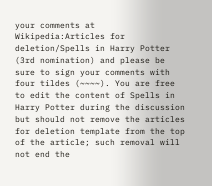your comments at Wikipedia:Articles for deletion/Spells in Harry Potter (3rd nomination) and please be sure to sign your comments with four tildes (~~~~). You are free to edit the content of Spells in Harry Potter during the discussion but should not remove the articles for deletion template from the top of the article; such removal will not end the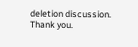deletion discussion. Thank you.